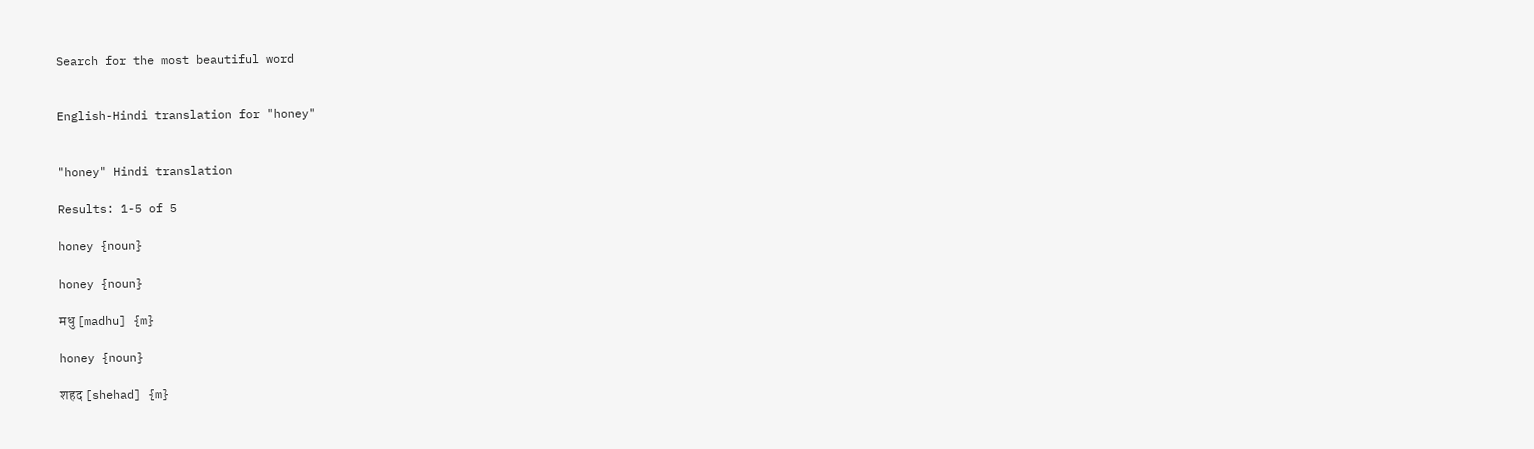Search for the most beautiful word


English-Hindi translation for "honey"


"honey" Hindi translation

Results: 1-5 of 5

honey {noun}

honey {noun}

मधु [madhu] {m}

honey {noun}

शहद [shehad] {m}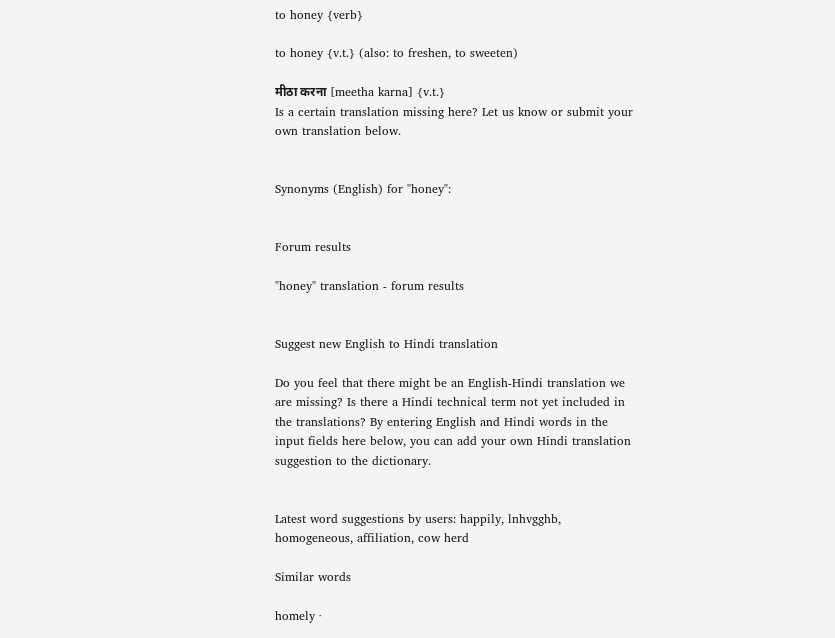to honey {verb}

to honey {v.t.} (also: to freshen, to sweeten)

मीठा करना [meetha karna] {v.t.}
Is a certain translation missing here? Let us know or submit your own translation below.


Synonyms (English) for "honey":


Forum results

"honey" translation - forum results


Suggest new English to Hindi translation

Do you feel that there might be an English-Hindi translation we are missing? Is there a Hindi technical term not yet included in the translations? By entering English and Hindi words in the input fields here below, you can add your own Hindi translation suggestion to the dictionary.


Latest word suggestions by users: happily, lnhvgghb, homogeneous, affiliation, cow herd

Similar words

homely ·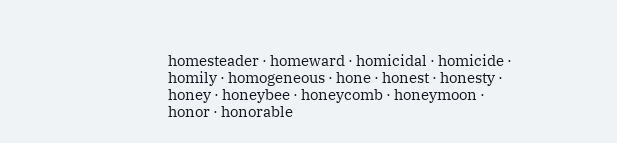homesteader · homeward · homicidal · homicide · homily · homogeneous · hone · honest · honesty · honey · honeybee · honeycomb · honeymoon · honor · honorable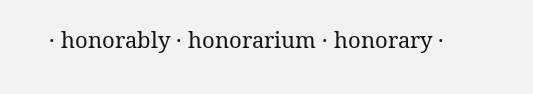· honorably · honorarium · honorary ·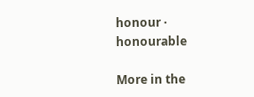honour · honourable

More in the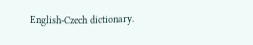English-Czech dictionary.